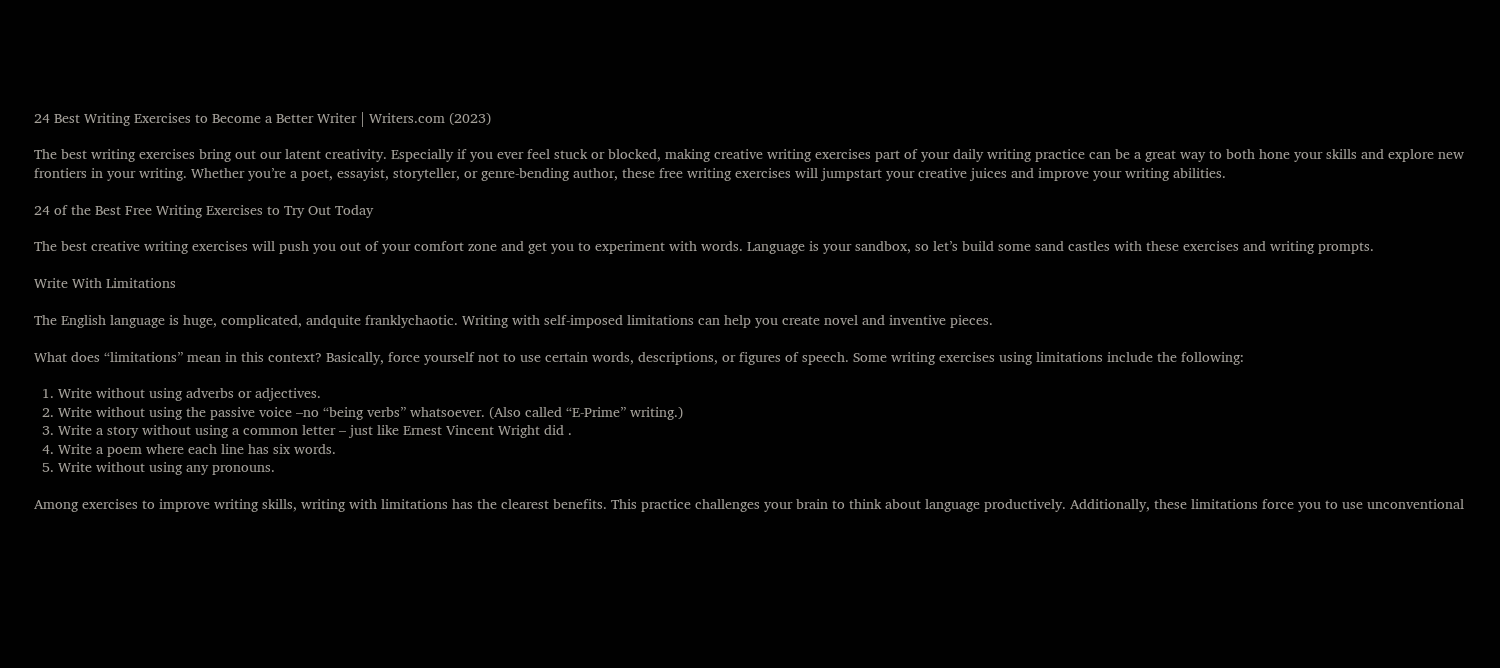24 Best Writing Exercises to Become a Better Writer | Writers.com (2023)

The best writing exercises bring out our latent creativity. Especially if you ever feel stuck or blocked, making creative writing exercises part of your daily writing practice can be a great way to both hone your skills and explore new frontiers in your writing. Whether you’re a poet, essayist, storyteller, or genre-bending author, these free writing exercises will jumpstart your creative juices and improve your writing abilities.

24 of the Best Free Writing Exercises to Try Out Today

The best creative writing exercises will push you out of your comfort zone and get you to experiment with words. Language is your sandbox, so let’s build some sand castles with these exercises and writing prompts.

Write With Limitations

The English language is huge, complicated, andquite franklychaotic. Writing with self-imposed limitations can help you create novel and inventive pieces.

What does “limitations” mean in this context? Basically, force yourself not to use certain words, descriptions, or figures of speech. Some writing exercises using limitations include the following:

  1. Write without using adverbs or adjectives.
  2. Write without using the passive voice –no “being verbs” whatsoever. (Also called “E-Prime” writing.)
  3. Write a story without using a common letter – just like Ernest Vincent Wright did .
  4. Write a poem where each line has six words.
  5. Write without using any pronouns.

Among exercises to improve writing skills, writing with limitations has the clearest benefits. This practice challenges your brain to think about language productively. Additionally, these limitations force you to use unconventional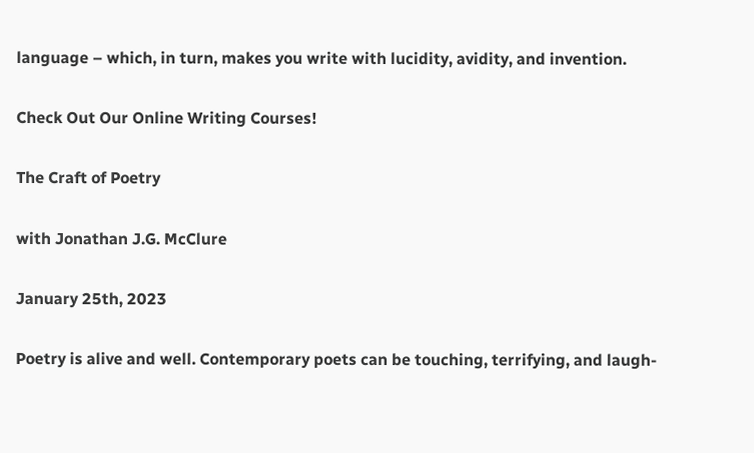language – which, in turn, makes you write with lucidity, avidity, and invention.

Check Out Our Online Writing Courses!

The Craft of Poetry

with Jonathan J.G. McClure

January 25th, 2023

Poetry is alive and well. Contemporary poets can be touching, terrifying, and laugh-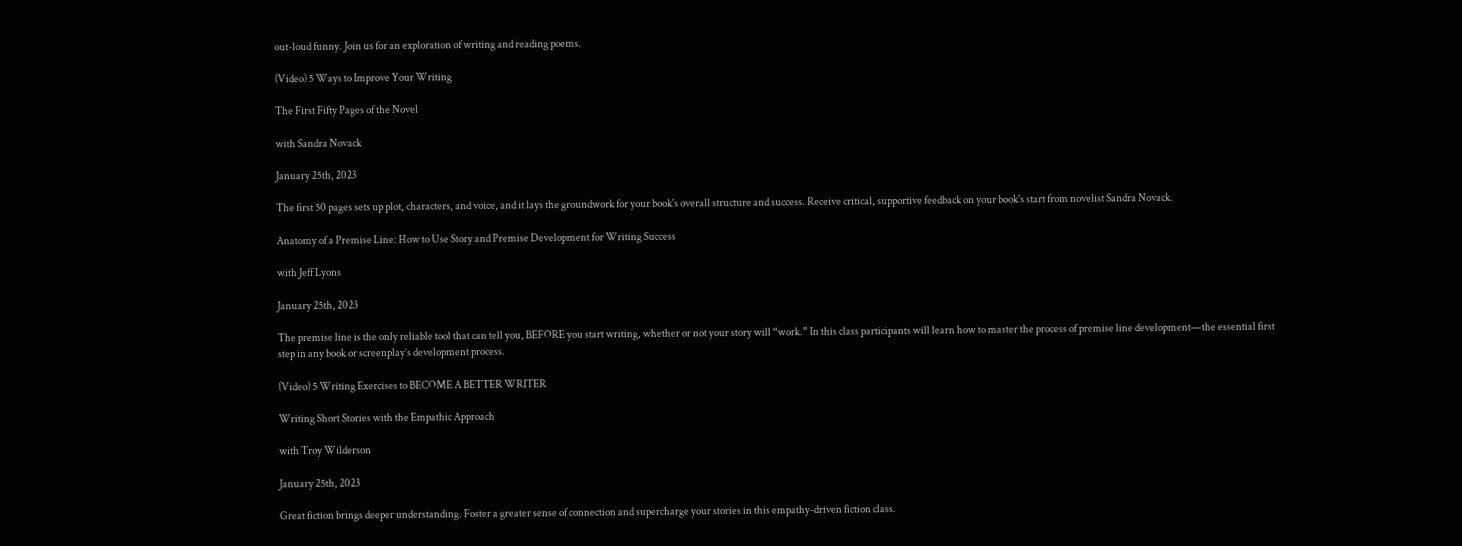out-loud funny. Join us for an exploration of writing and reading poems.

(Video) 5 Ways to Improve Your Writing

The First Fifty Pages of the Novel

with Sandra Novack

January 25th, 2023

The first 50 pages sets up plot, characters, and voice, and it lays the groundwork for your book's overall structure and success. Receive critical, supportive feedback on your book's start from novelist Sandra Novack.

Anatomy of a Premise Line: How to Use Story and Premise Development for Writing Success

with Jeff Lyons

January 25th, 2023

The premise line is the only reliable tool that can tell you, BEFORE you start writing, whether or not your story will “work.” In this class participants will learn how to master the process of premise line development—the essential first step in any book or screenplay’s development process.

(Video) 5 Writing Exercises to BECOME A BETTER WRITER

Writing Short Stories with the Empathic Approach

with Troy Wilderson

January 25th, 2023

Great fiction brings deeper understanding. Foster a greater sense of connection and supercharge your stories in this empathy-driven fiction class.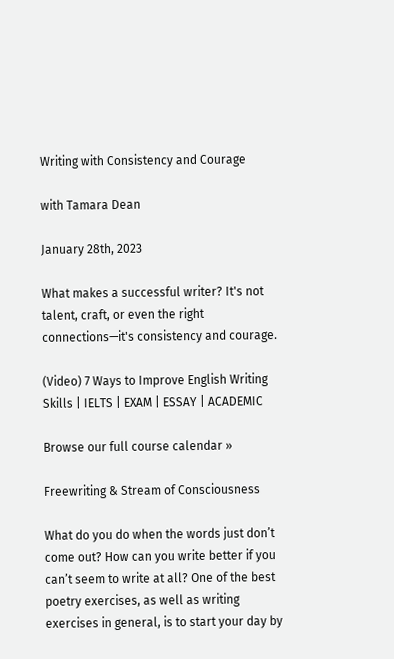Writing with Consistency and Courage

with Tamara Dean

January 28th, 2023

What makes a successful writer? It's not talent, craft, or even the right connections—it's consistency and courage.

(Video) 7 Ways to Improve English Writing Skills | IELTS | EXAM | ESSAY | ACADEMIC

Browse our full course calendar »

Freewriting & Stream of Consciousness

What do you do when the words just don’t come out? How can you write better if you can’t seem to write at all? One of the best poetry exercises, as well as writing exercises in general, is to start your day by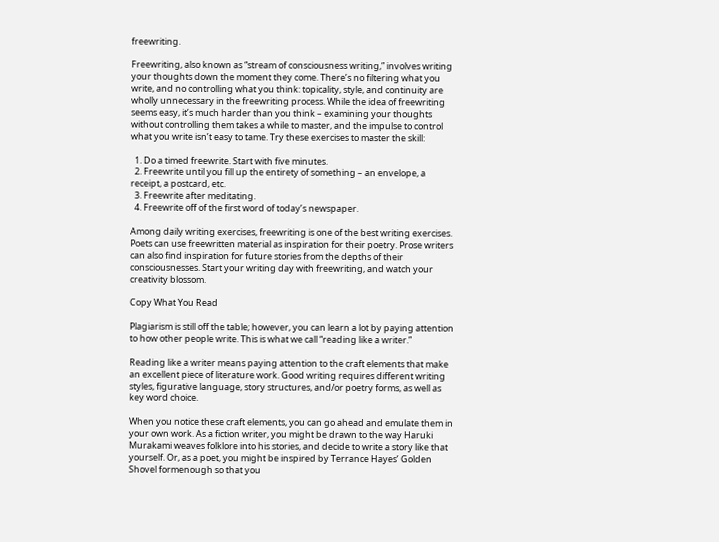freewriting.

Freewriting, also known as “stream of consciousness writing,” involves writing your thoughts down the moment they come. There’s no filtering what you write, and no controlling what you think: topicality, style, and continuity are wholly unnecessary in the freewriting process. While the idea of freewriting seems easy, it’s much harder than you think – examining your thoughts without controlling them takes a while to master, and the impulse to control what you write isn’t easy to tame. Try these exercises to master the skill:

  1. Do a timed freewrite. Start with five minutes.
  2. Freewrite until you fill up the entirety of something – an envelope, a receipt, a postcard, etc.
  3. Freewrite after meditating.
  4. Freewrite off of the first word of today’s newspaper.

Among daily writing exercises, freewriting is one of the best writing exercises. Poets can use freewritten material as inspiration for their poetry. Prose writers can also find inspiration for future stories from the depths of their consciousnesses. Start your writing day with freewriting, and watch your creativity blossom.

Copy What You Read

Plagiarism is still off the table; however, you can learn a lot by paying attention to how other people write. This is what we call “reading like a writer.”

Reading like a writer means paying attention to the craft elements that make an excellent piece of literature work. Good writing requires different writing styles, figurative language, story structures, and/or poetry forms, as well as key word choice.

When you notice these craft elements, you can go ahead and emulate them in your own work. As a fiction writer, you might be drawn to the way Haruki Murakami weaves folklore into his stories, and decide to write a story like that yourself. Or, as a poet, you might be inspired by Terrance Hayes’ Golden Shovel formenough so that you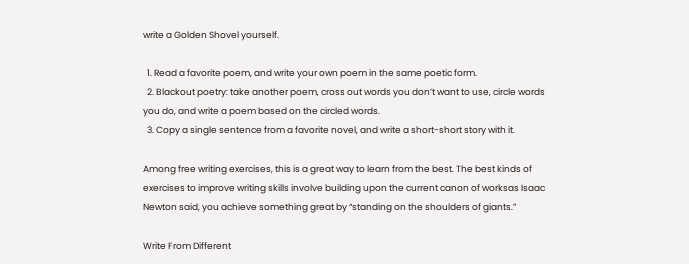write a Golden Shovel yourself.

  1. Read a favorite poem, and write your own poem in the same poetic form.
  2. Blackout poetry: take another poem, cross out words you don’t want to use, circle words you do, and write a poem based on the circled words.
  3. Copy a single sentence from a favorite novel, and write a short-short story with it.

Among free writing exercises, this is a great way to learn from the best. The best kinds of exercises to improve writing skills involve building upon the current canon of worksas Isaac Newton said, you achieve something great by “standing on the shoulders of giants.”

Write From Different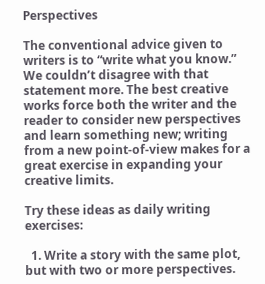Perspectives

The conventional advice given to writers is to “write what you know.” We couldn’t disagree with that statement more. The best creative works force both the writer and the reader to consider new perspectives and learn something new; writing from a new point-of-view makes for a great exercise in expanding your creative limits.

Try these ideas as daily writing exercises:

  1. Write a story with the same plot, but with two or more perspectives.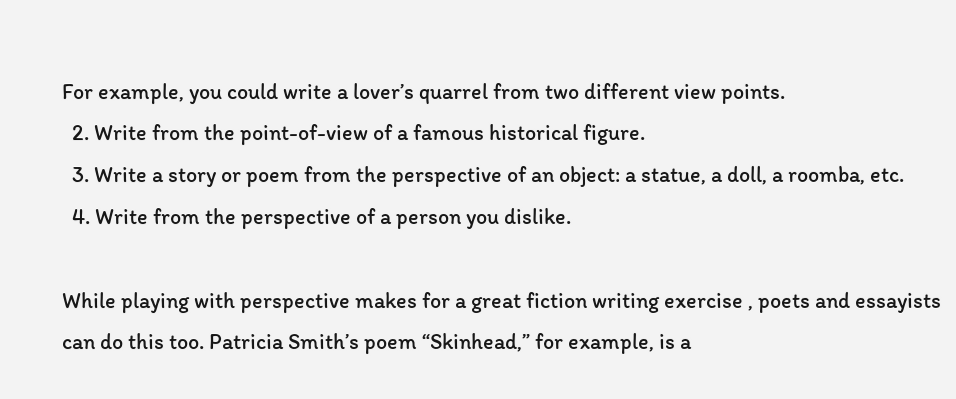For example, you could write a lover’s quarrel from two different view points.
  2. Write from the point-of-view of a famous historical figure.
  3. Write a story or poem from the perspective of an object: a statue, a doll, a roomba, etc.
  4. Write from the perspective of a person you dislike.

While playing with perspective makes for a great fiction writing exercise , poets and essayists can do this too. Patricia Smith’s poem “Skinhead,” for example, is a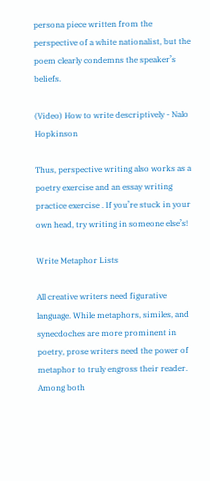persona piece written from the perspective of a white nationalist, but the poem clearly condemns the speaker’s beliefs.

(Video) How to write descriptively - Nalo Hopkinson

Thus, perspective writing also works as a poetry exercise and an essay writing practice exercise . If you’re stuck in your own head, try writing in someone else’s!

Write Metaphor Lists

All creative writers need figurative language. While metaphors, similes, and synecdoches are more prominent in poetry, prose writers need the power of metaphor to truly engross their reader. Among both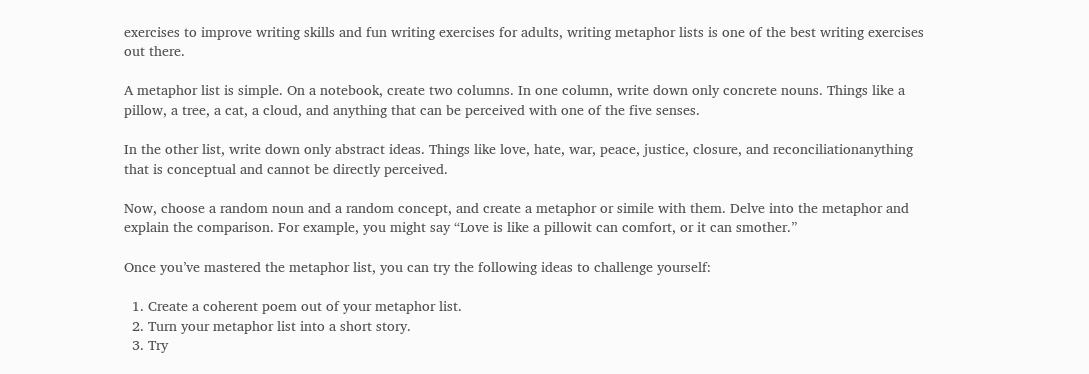exercises to improve writing skills and fun writing exercises for adults, writing metaphor lists is one of the best writing exercises out there.

A metaphor list is simple. On a notebook, create two columns. In one column, write down only concrete nouns. Things like a pillow, a tree, a cat, a cloud, and anything that can be perceived with one of the five senses.

In the other list, write down only abstract ideas. Things like love, hate, war, peace, justice, closure, and reconciliationanything that is conceptual and cannot be directly perceived.

Now, choose a random noun and a random concept, and create a metaphor or simile with them. Delve into the metaphor and explain the comparison. For example, you might say “Love is like a pillowit can comfort, or it can smother.”

Once you’ve mastered the metaphor list, you can try the following ideas to challenge yourself:

  1. Create a coherent poem out of your metaphor list.
  2. Turn your metaphor list into a short story.
  3. Try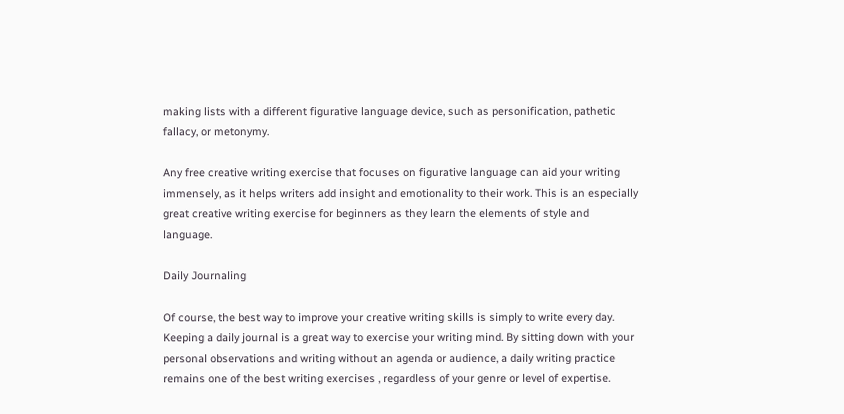making lists with a different figurative language device, such as personification, pathetic fallacy, or metonymy.

Any free creative writing exercise that focuses on figurative language can aid your writing immensely, as it helps writers add insight and emotionality to their work. This is an especially great creative writing exercise for beginners as they learn the elements of style and language.

Daily Journaling

Of course, the best way to improve your creative writing skills is simply to write every day. Keeping a daily journal is a great way to exercise your writing mind. By sitting down with your personal observations and writing without an agenda or audience, a daily writing practice remains one of the best writing exercises , regardless of your genre or level of expertise.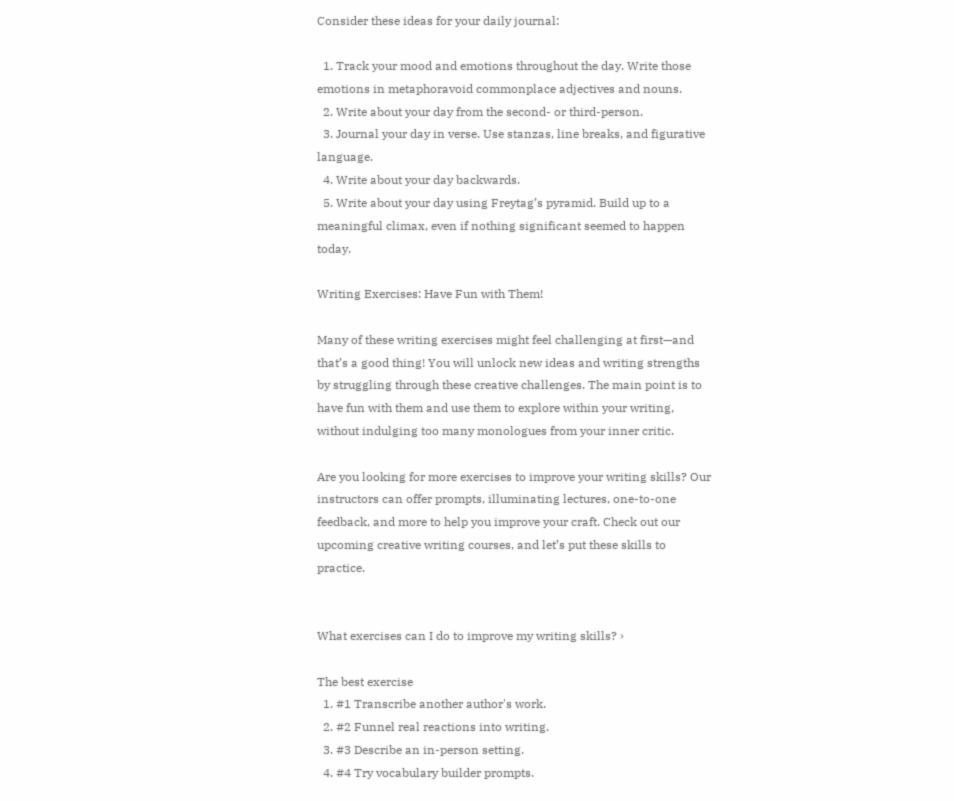Consider these ideas for your daily journal:

  1. Track your mood and emotions throughout the day. Write those emotions in metaphoravoid commonplace adjectives and nouns.
  2. Write about your day from the second- or third-person.
  3. Journal your day in verse. Use stanzas, line breaks, and figurative language.
  4. Write about your day backwards.
  5. Write about your day using Freytag’s pyramid. Build up to a meaningful climax, even if nothing significant seemed to happen today.

Writing Exercises: Have Fun with Them!

Many of these writing exercises might feel challenging at first—and that’s a good thing! You will unlock new ideas and writing strengths by struggling through these creative challenges. The main point is to have fun with them and use them to explore within your writing, without indulging too many monologues from your inner critic.

Are you looking for more exercises to improve your writing skills? Our instructors can offer prompts, illuminating lectures, one-to-one feedback, and more to help you improve your craft. Check out our upcoming creative writing courses, and let’s put these skills to practice.


What exercises can I do to improve my writing skills? ›

The best exercise
  1. #1 Transcribe another author's work.
  2. #2 Funnel real reactions into writing.
  3. #3 Describe an in-person setting.
  4. #4 Try vocabulary builder prompts.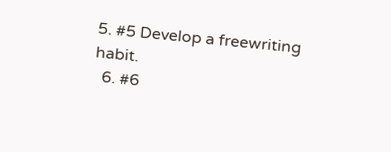5. #5 Develop a freewriting habit.
  6. #6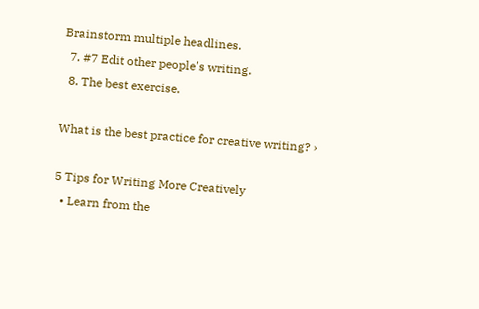Brainstorm multiple headlines.
  7. #7 Edit other people's writing.
  8. The best exercise.

What is the best practice for creative writing? ›

5 Tips for Writing More Creatively
  • Learn from the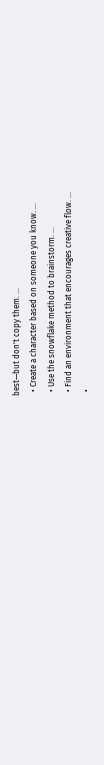best—but don't copy them. ...
  • Create a character based on someone you know. ...
  • Use the snowflake method to brainstorm. ...
  • Find an environment that encourages creative flow. ...
  •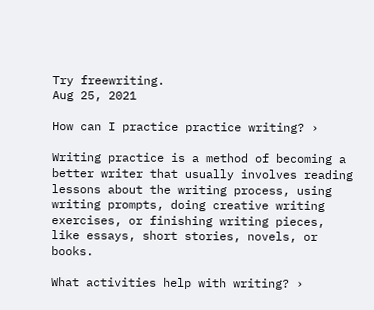Try freewriting.
Aug 25, 2021

How can I practice practice writing? ›

Writing practice is a method of becoming a better writer that usually involves reading lessons about the writing process, using writing prompts, doing creative writing exercises, or finishing writing pieces, like essays, short stories, novels, or books.

What activities help with writing? ›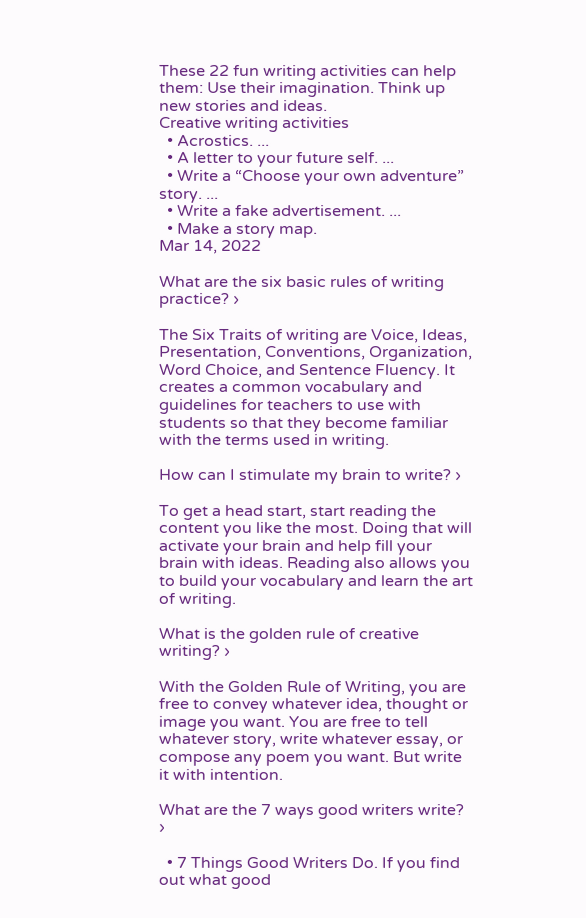These 22 fun writing activities can help them: Use their imagination. Think up new stories and ideas.
Creative writing activities
  • Acrostics. ...
  • A letter to your future self. ...
  • Write a “Choose your own adventure” story. ...
  • Write a fake advertisement. ...
  • Make a story map.
Mar 14, 2022

What are the six basic rules of writing practice? ›

The Six Traits of writing are Voice, Ideas, Presentation, Conventions, Organization, Word Choice, and Sentence Fluency. It creates a common vocabulary and guidelines for teachers to use with students so that they become familiar with the terms used in writing.

How can I stimulate my brain to write? ›

To get a head start, start reading the content you like the most. Doing that will activate your brain and help fill your brain with ideas. Reading also allows you to build your vocabulary and learn the art of writing.

What is the golden rule of creative writing? ›

With the Golden Rule of Writing, you are free to convey whatever idea, thought or image you want. You are free to tell whatever story, write whatever essay, or compose any poem you want. But write it with intention.

What are the 7 ways good writers write? ›

  • 7 Things Good Writers Do. If you find out what good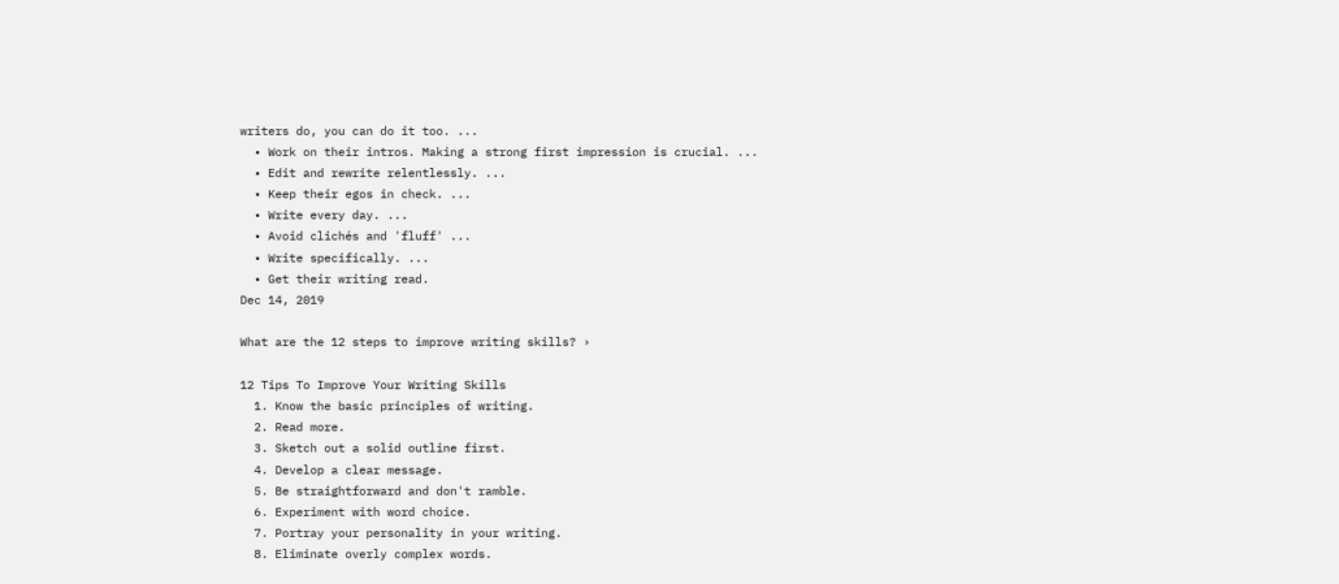writers do, you can do it too. ...
  • Work on their intros. Making a strong first impression is crucial. ...
  • Edit and rewrite relentlessly. ...
  • Keep their egos in check. ...
  • Write every day. ...
  • Avoid clichés and 'fluff' ...
  • Write specifically. ...
  • Get their writing read.
Dec 14, 2019

What are the 12 steps to improve writing skills? ›

12 Tips To Improve Your Writing Skills
  1. Know the basic principles of writing.
  2. Read more.
  3. Sketch out a solid outline first.
  4. Develop a clear message.
  5. Be straightforward and don't ramble.
  6. Experiment with word choice.
  7. Portray your personality in your writing.
  8. Eliminate overly complex words.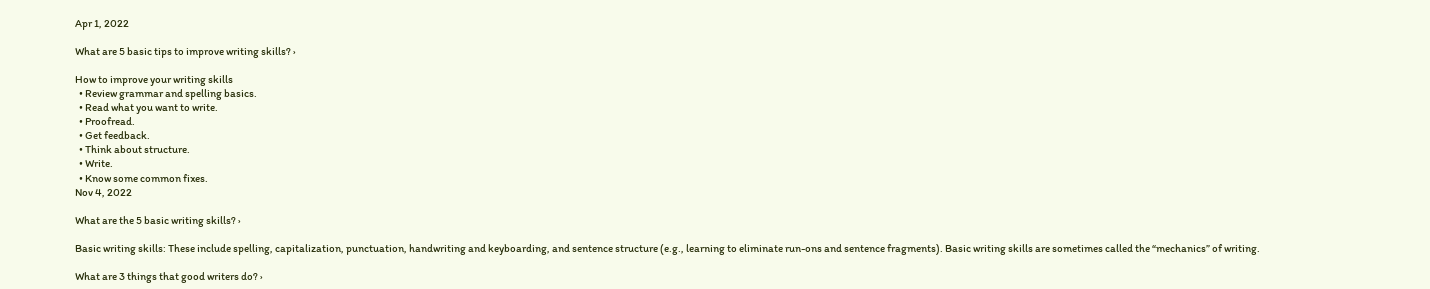Apr 1, 2022

What are 5 basic tips to improve writing skills? ›

How to improve your writing skills
  • Review grammar and spelling basics.
  • Read what you want to write.
  • Proofread.
  • Get feedback.
  • Think about structure.
  • Write.
  • Know some common fixes.
Nov 4, 2022

What are the 5 basic writing skills? ›

Basic writing skills: These include spelling, capitalization, punctuation, handwriting and keyboarding, and sentence structure (e.g., learning to eliminate run-ons and sentence fragments). Basic writing skills are sometimes called the “mechanics” of writing.

What are 3 things that good writers do? ›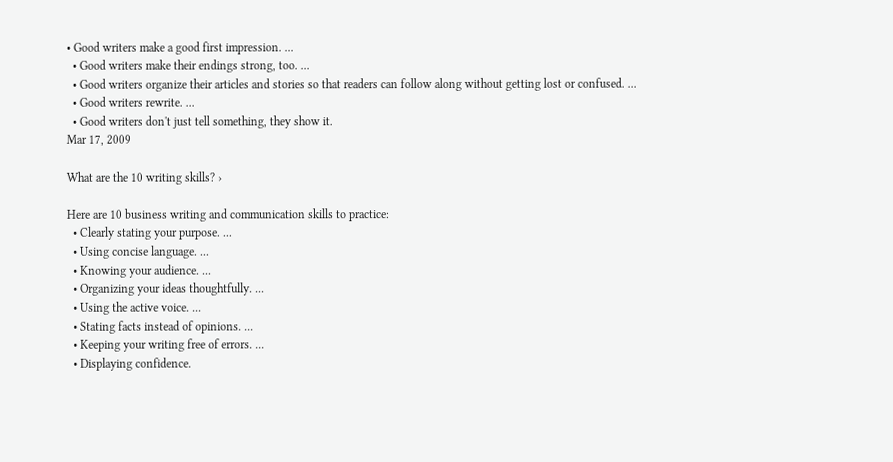• Good writers make a good first impression. ...
  • Good writers make their endings strong, too. ...
  • Good writers organize their articles and stories so that readers can follow along without getting lost or confused. ...
  • Good writers rewrite. ...
  • Good writers don't just tell something, they show it.
Mar 17, 2009

What are the 10 writing skills? ›

Here are 10 business writing and communication skills to practice:
  • Clearly stating your purpose. ...
  • Using concise language. ...
  • Knowing your audience. ...
  • Organizing your ideas thoughtfully. ...
  • Using the active voice. ...
  • Stating facts instead of opinions. ...
  • Keeping your writing free of errors. ...
  • Displaying confidence.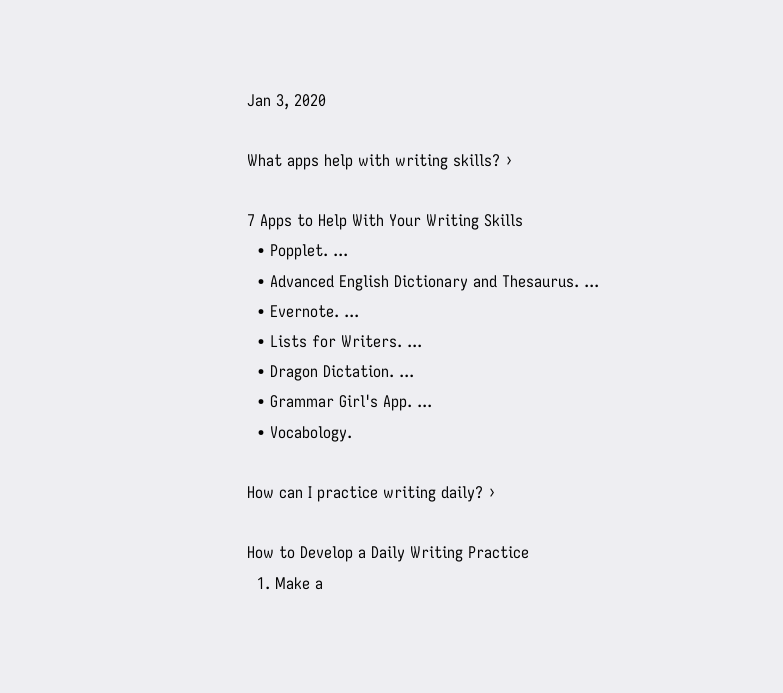Jan 3, 2020

What apps help with writing skills? ›

7 Apps to Help With Your Writing Skills
  • Popplet. ...
  • Advanced English Dictionary and Thesaurus. ...
  • Evernote. ...
  • Lists for Writers. ...
  • Dragon Dictation. ...
  • Grammar Girl's App. ...
  • Vocabology.

How can I practice writing daily? ›

How to Develop a Daily Writing Practice
  1. Make a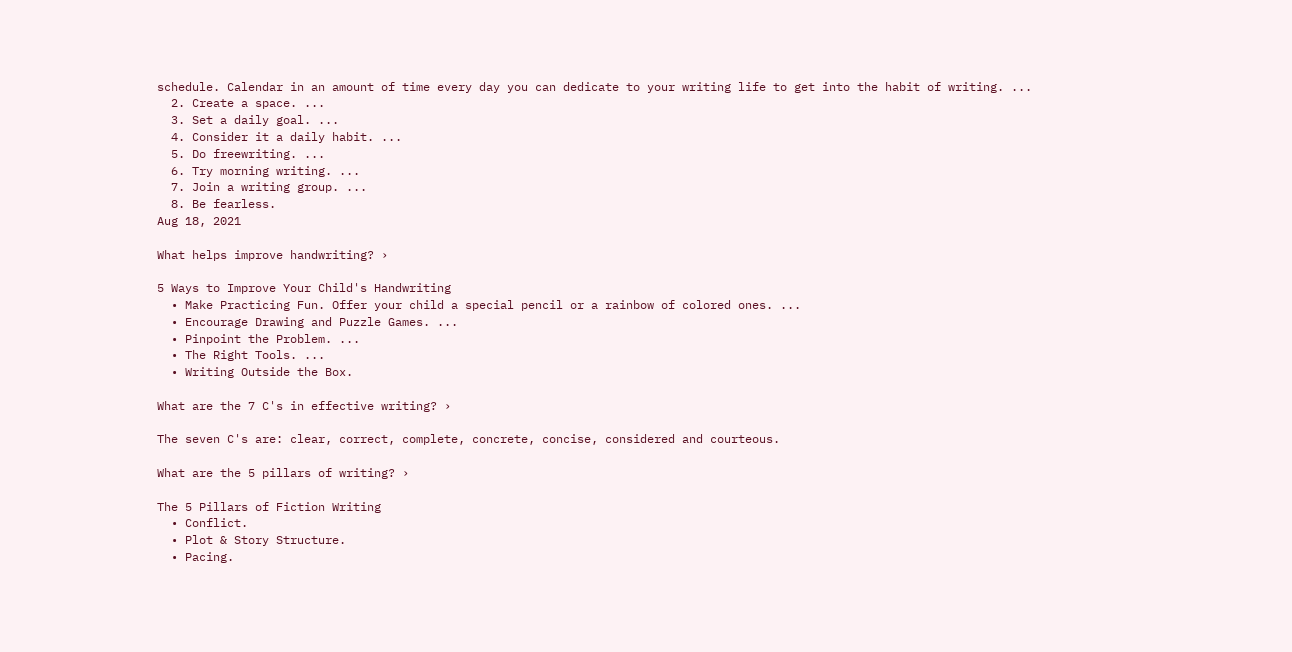schedule. Calendar in an amount of time every day you can dedicate to your writing life to get into the habit of writing. ...
  2. Create a space. ...
  3. Set a daily goal. ...
  4. Consider it a daily habit. ...
  5. Do freewriting. ...
  6. Try morning writing. ...
  7. Join a writing group. ...
  8. Be fearless.
Aug 18, 2021

What helps improve handwriting? ›

5 Ways to Improve Your Child's Handwriting
  • Make Practicing Fun. Offer your child a special pencil or a rainbow of colored ones. ...
  • Encourage Drawing and Puzzle Games. ...
  • Pinpoint the Problem. ...
  • The Right Tools. ...
  • Writing Outside the Box.

What are the 7 C's in effective writing? ›

The seven C's are: clear, correct, complete, concrete, concise, considered and courteous.

What are the 5 pillars of writing? ›

The 5 Pillars of Fiction Writing
  • Conflict.
  • Plot & Story Structure.
  • Pacing.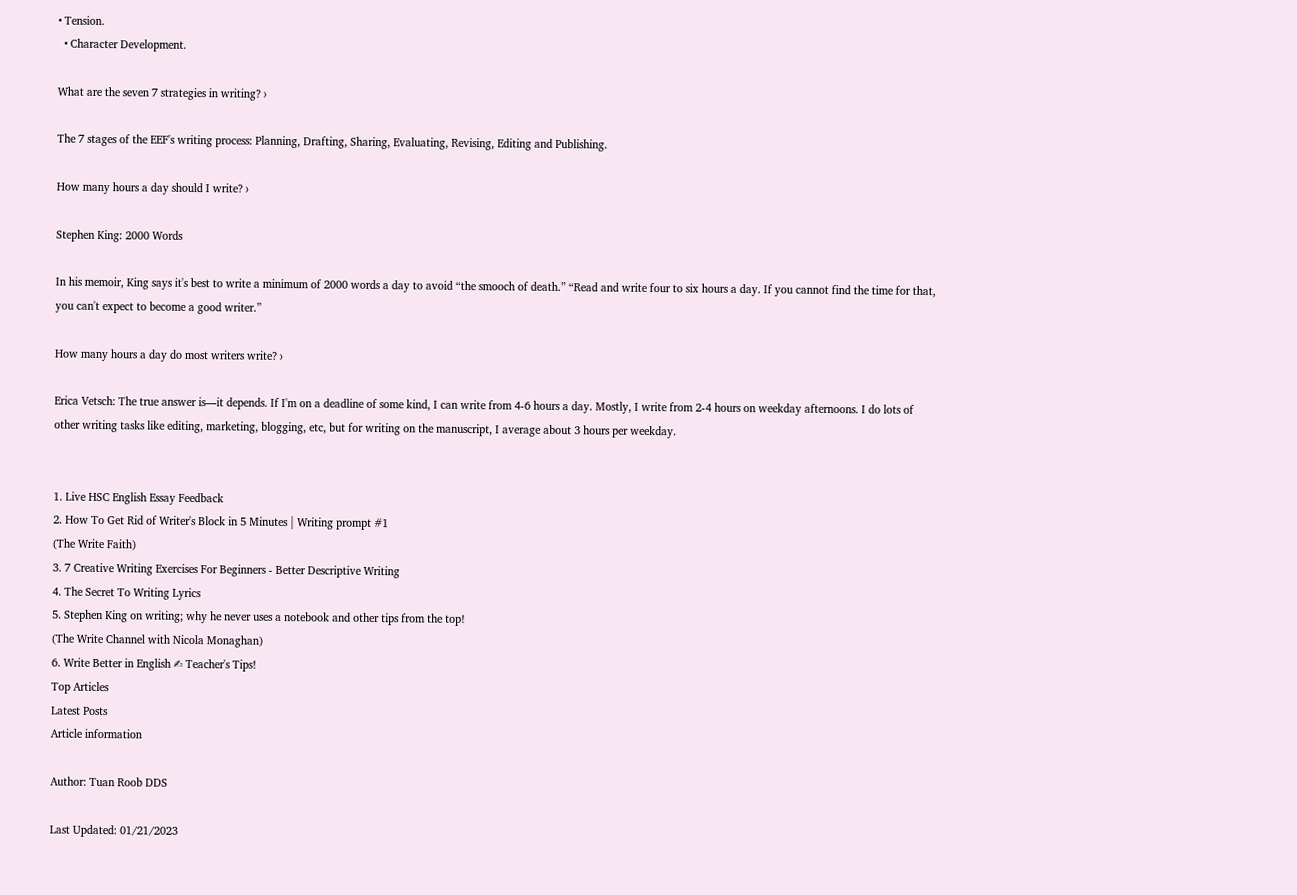• Tension.
  • Character Development.

What are the seven 7 strategies in writing? ›

The 7 stages of the EEF's writing process: Planning, Drafting, Sharing, Evaluating, Revising, Editing and Publishing.

How many hours a day should I write? ›

Stephen King: 2000 Words

In his memoir, King says it's best to write a minimum of 2000 words a day to avoid “the smooch of death.” “Read and write four to six hours a day. If you cannot find the time for that, you can't expect to become a good writer.”

How many hours a day do most writers write? ›

Erica Vetsch: The true answer is—it depends. If I'm on a deadline of some kind, I can write from 4-6 hours a day. Mostly, I write from 2-4 hours on weekday afternoons. I do lots of other writing tasks like editing, marketing, blogging, etc, but for writing on the manuscript, I average about 3 hours per weekday.


1. Live HSC English Essay Feedback
2. How To Get Rid of Writer's Block in 5 Minutes | Writing prompt #1
(The Write Faith)
3. 7 Creative Writing Exercises For Beginners - Better Descriptive Writing
4. The Secret To Writing Lyrics
5. Stephen King on writing; why he never uses a notebook and other tips from the top!
(The Write Channel with Nicola Monaghan)
6. Write Better in English ✍ Teacher's Tips!
Top Articles
Latest Posts
Article information

Author: Tuan Roob DDS

Last Updated: 01/21/2023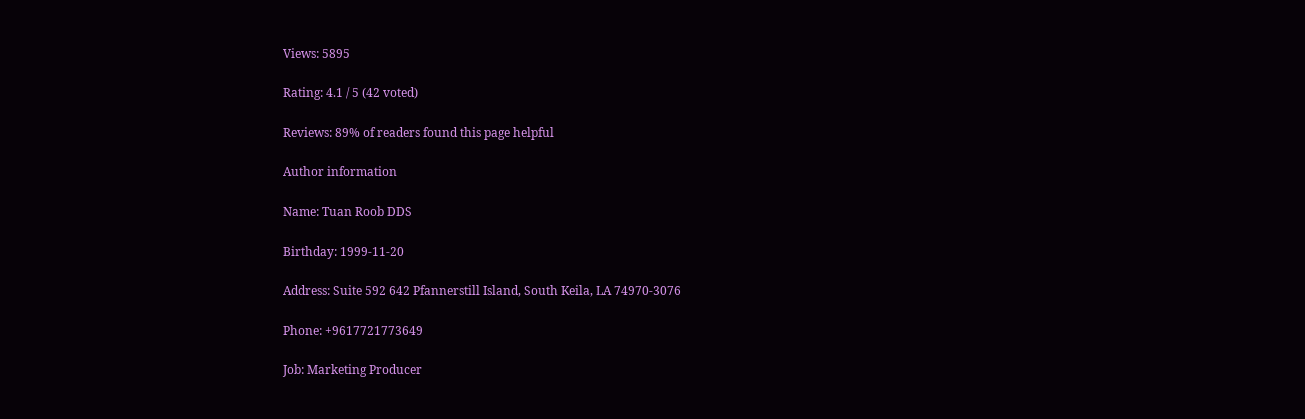Views: 5895

Rating: 4.1 / 5 (42 voted)

Reviews: 89% of readers found this page helpful

Author information

Name: Tuan Roob DDS

Birthday: 1999-11-20

Address: Suite 592 642 Pfannerstill Island, South Keila, LA 74970-3076

Phone: +9617721773649

Job: Marketing Producer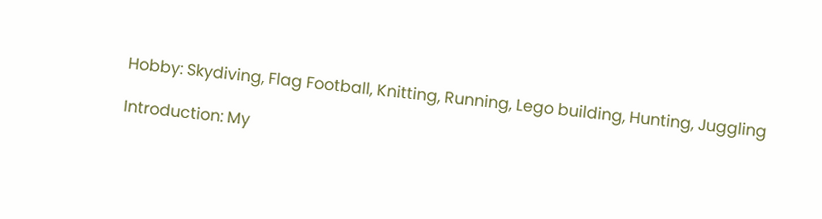Hobby: Skydiving, Flag Football, Knitting, Running, Lego building, Hunting, Juggling

Introduction: My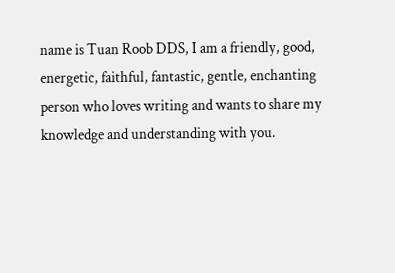name is Tuan Roob DDS, I am a friendly, good, energetic, faithful, fantastic, gentle, enchanting person who loves writing and wants to share my knowledge and understanding with you.